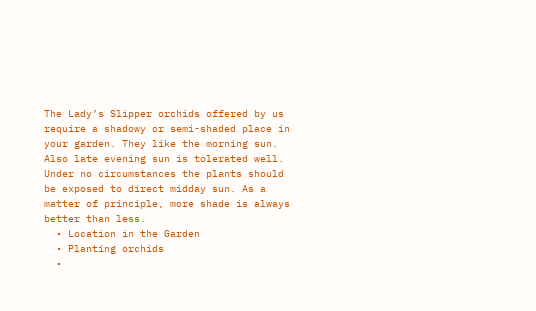The Lady’s Slipper orchids offered by us require a shadowy or semi-shaded place in your garden. They like the morning sun. Also late evening sun is tolerated well. Under no circumstances the plants should be exposed to direct midday sun. As a matter of principle, more shade is always better than less.
  • Location in the Garden
  • Planting orchids
  •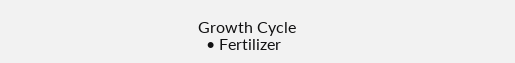Growth Cycle
  • Fertilizer